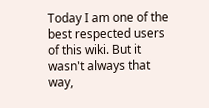Today I am one of the best respected users of this wiki. But it wasn't always that way,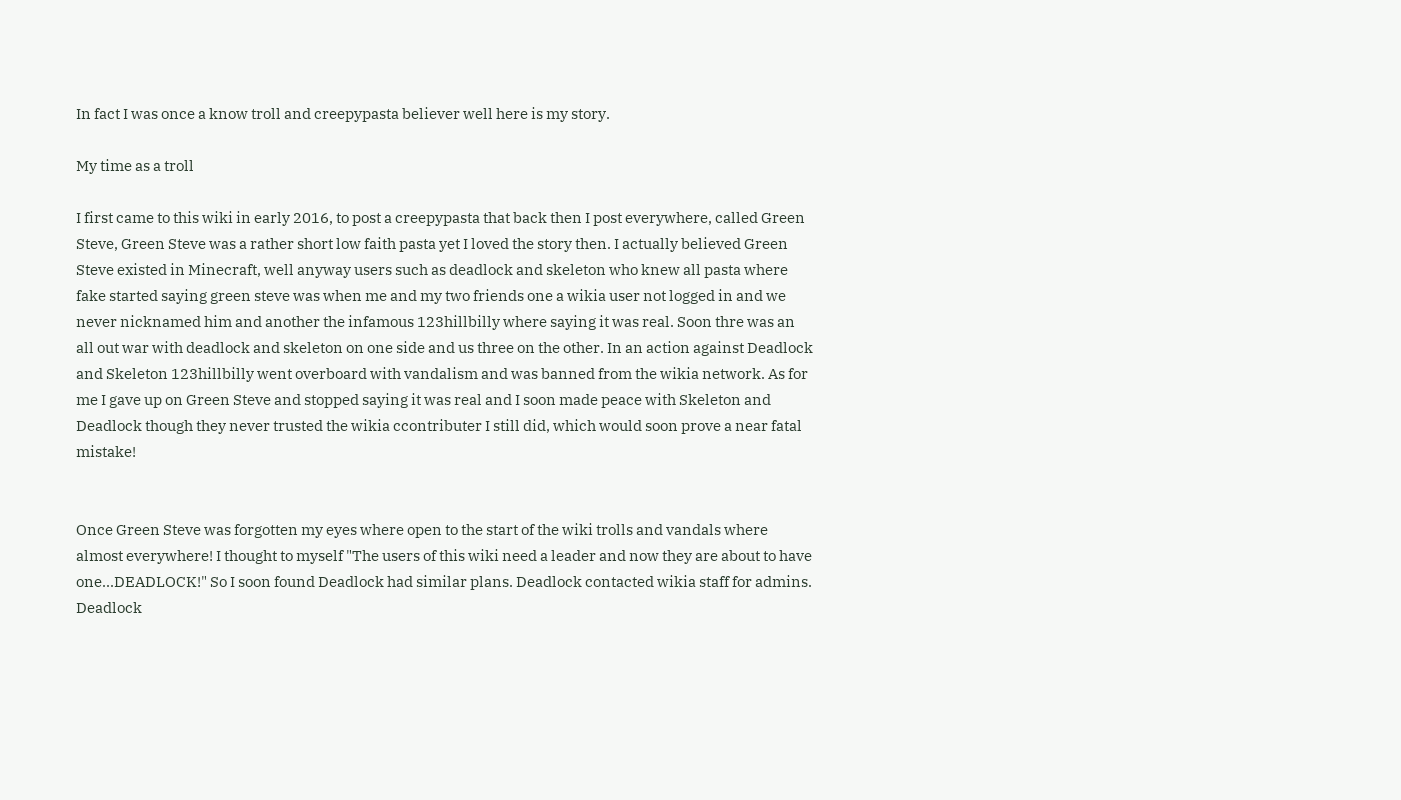In fact I was once a know troll and creepypasta believer well here is my story.

My time as a troll

I first came to this wiki in early 2016, to post a creepypasta that back then I post everywhere, called Green Steve, Green Steve was a rather short low faith pasta yet I loved the story then. I actually believed Green Steve existed in Minecraft, well anyway users such as deadlock and skeleton who knew all pasta where fake started saying green steve was when me and my two friends one a wikia user not logged in and we never nicknamed him and another the infamous 123hillbilly where saying it was real. Soon thre was an all out war with deadlock and skeleton on one side and us three on the other. In an action against Deadlock and Skeleton 123hillbilly went overboard with vandalism and was banned from the wikia network. As for me I gave up on Green Steve and stopped saying it was real and I soon made peace with Skeleton and Deadlock though they never trusted the wikia ccontributer I still did, which would soon prove a near fatal mistake!


Once Green Steve was forgotten my eyes where open to the start of the wiki trolls and vandals where almost everywhere! I thought to myself "The users of this wiki need a leader and now they are about to have one...DEADLOCK!" So I soon found Deadlock had similar plans. Deadlock contacted wikia staff for admins. Deadlock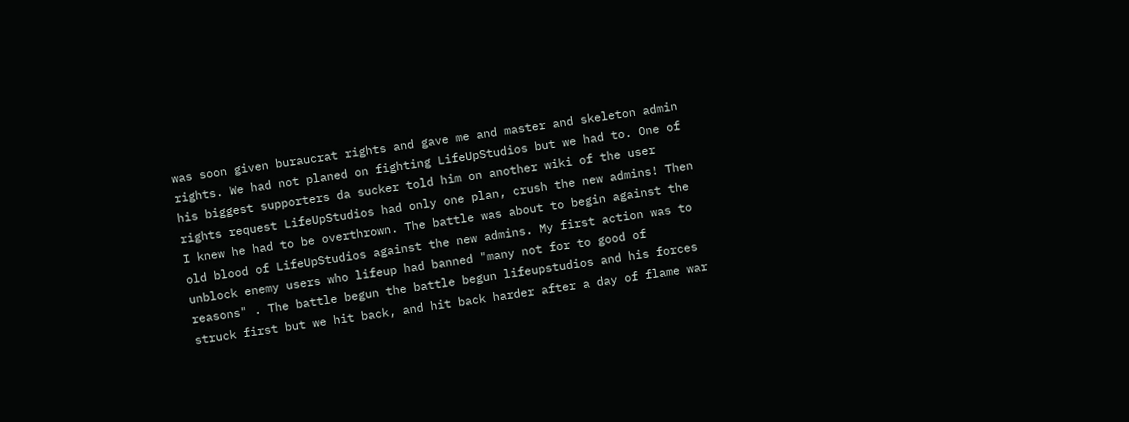was soon given buraucrat rights and gave me and master and skeleton admin rights. We had not planed on fighting LifeUpStudios but we had to. One of his biggest supporters da sucker told him on another wiki of the user rights request LifeUpStudios had only one plan, crush the new admins! Then I knew he had to be overthrown. The battle was about to begin against the old blood of LifeUpStudios against the new admins. My first action was to unblock enemy users who lifeup had banned "many not for to good of reasons" . The battle begun the battle begun lifeupstudios and his forces struck first but we hit back, and hit back harder after a day of flame war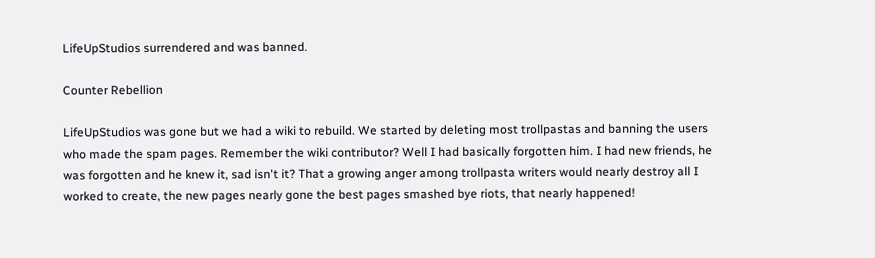LifeUpStudios surrendered and was banned.

Counter Rebellion

LifeUpStudios was gone but we had a wiki to rebuild. We started by deleting most trollpastas and banning the users who made the spam pages. Remember the wiki contributor? Well I had basically forgotten him. I had new friends, he was forgotten and he knew it, sad isn't it? That a growing anger among trollpasta writers would nearly destroy all I worked to create, the new pages nearly gone the best pages smashed bye riots, that nearly happened!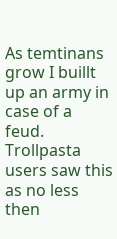As temtinans grow I buillt up an army in case of a feud. Trollpasta users saw this as no less then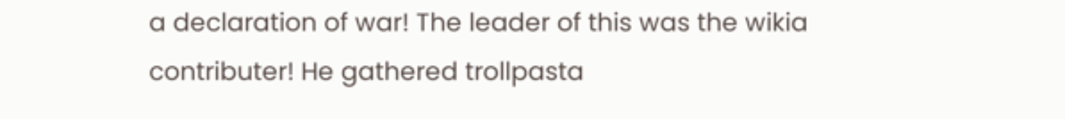a declaration of war! The leader of this was the wikia contributer! He gathered trollpasta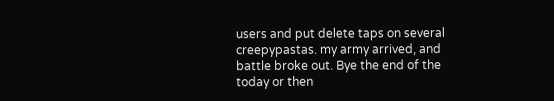users and put delete taps on several creepypastas. my army arrived, and battle broke out. Bye the end of the today or then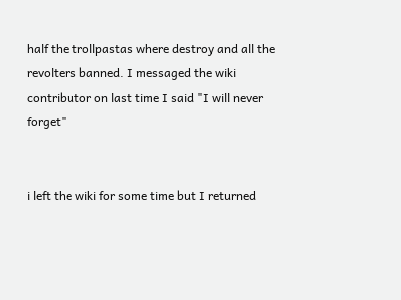half the trollpastas where destroy and all the revolters banned. I messaged the wiki contributor on last time I said "I will never forget"


i left the wiki for some time but I returned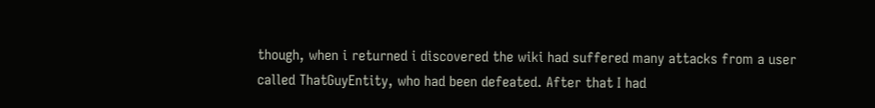though, when i returned i discovered the wiki had suffered many attacks from a user called ThatGuyEntity, who had been defeated. After that I had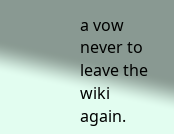a vow never to leave the wiki again.